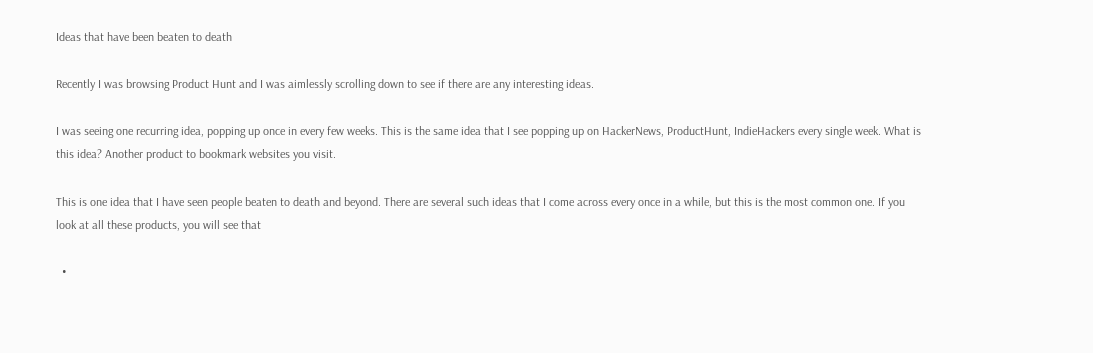Ideas that have been beaten to death

Recently I was browsing Product Hunt and I was aimlessly scrolling down to see if there are any interesting ideas.

I was seeing one recurring idea, popping up once in every few weeks. This is the same idea that I see popping up on HackerNews, ProductHunt, IndieHackers every single week. What is this idea? Another product to bookmark websites you visit.

This is one idea that I have seen people beaten to death and beyond. There are several such ideas that I come across every once in a while, but this is the most common one. If you look at all these products, you will see that

  •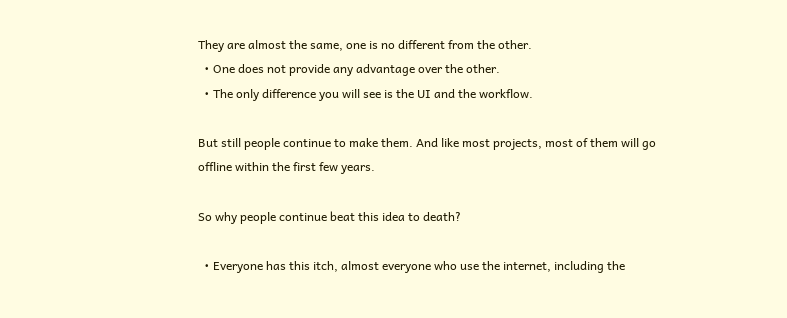They are almost the same, one is no different from the other.
  • One does not provide any advantage over the other.
  • The only difference you will see is the UI and the workflow.

But still people continue to make them. And like most projects, most of them will go offline within the first few years.

So why people continue beat this idea to death?

  • Everyone has this itch, almost everyone who use the internet, including the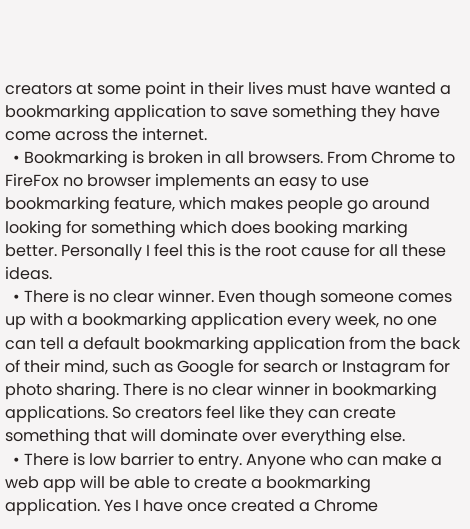creators at some point in their lives must have wanted a bookmarking application to save something they have come across the internet.
  • Bookmarking is broken in all browsers. From Chrome to FireFox no browser implements an easy to use bookmarking feature, which makes people go around looking for something which does booking marking better. Personally I feel this is the root cause for all these ideas.
  • There is no clear winner. Even though someone comes up with a bookmarking application every week, no one can tell a default bookmarking application from the back of their mind, such as Google for search or Instagram for photo sharing. There is no clear winner in bookmarking applications. So creators feel like they can create something that will dominate over everything else.
  • There is low barrier to entry. Anyone who can make a web app will be able to create a bookmarking application. Yes I have once created a Chrome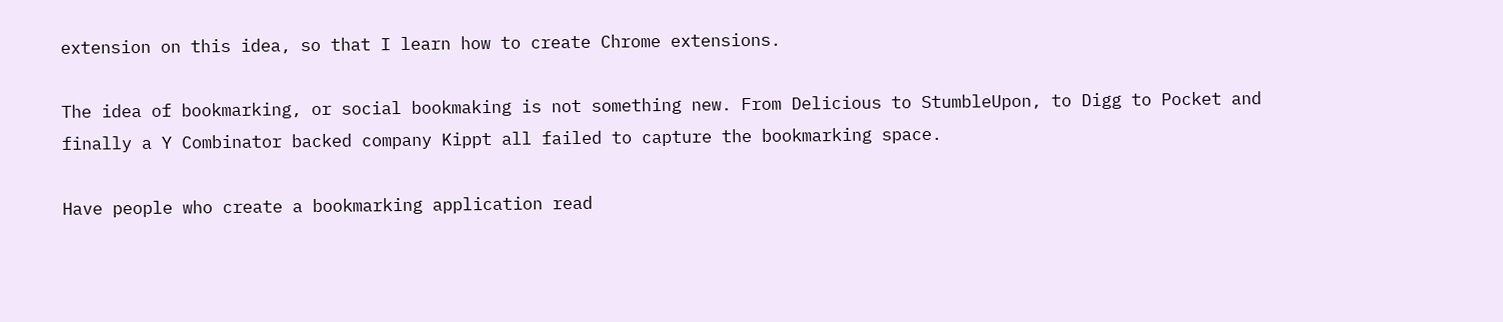extension on this idea, so that I learn how to create Chrome extensions.

The idea of bookmarking, or social bookmaking is not something new. From Delicious to StumbleUpon, to Digg to Pocket and finally a Y Combinator backed company Kippt all failed to capture the bookmarking space.

Have people who create a bookmarking application read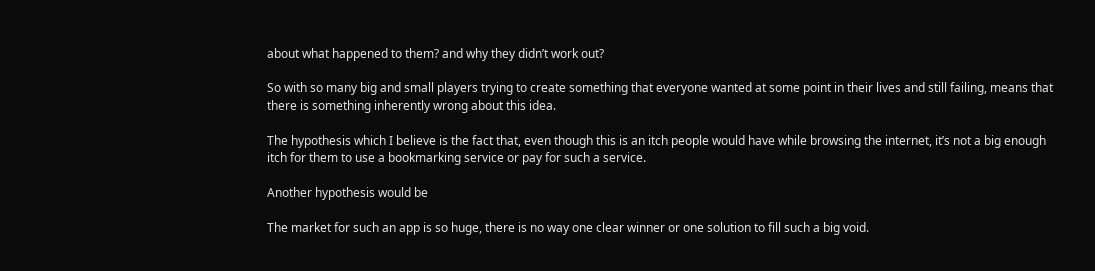about what happened to them? and why they didn’t work out?

So with so many big and small players trying to create something that everyone wanted at some point in their lives and still failing, means that there is something inherently wrong about this idea.

The hypothesis which I believe is the fact that, even though this is an itch people would have while browsing the internet, it’s not a big enough itch for them to use a bookmarking service or pay for such a service.

Another hypothesis would be

The market for such an app is so huge, there is no way one clear winner or one solution to fill such a big void.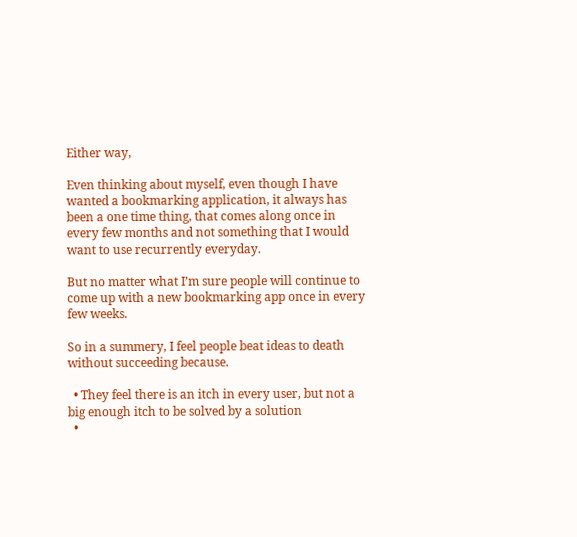Either way,

Even thinking about myself, even though I have wanted a bookmarking application, it always has been a one time thing, that comes along once in every few months and not something that I would want to use recurrently everyday.

But no matter what I’m sure people will continue to come up with a new bookmarking app once in every few weeks.

So in a summery, I feel people beat ideas to death without succeeding because.

  • They feel there is an itch in every user, but not a big enough itch to be solved by a solution
  •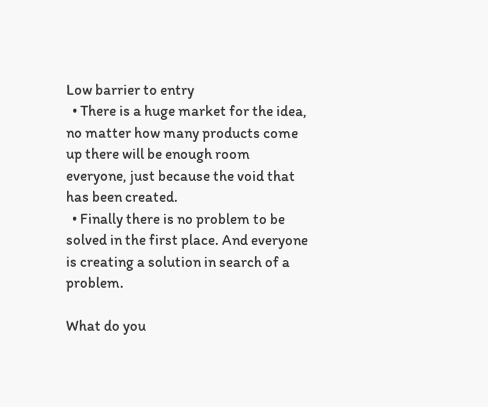Low barrier to entry
  • There is a huge market for the idea, no matter how many products come up there will be enough room everyone, just because the void that has been created.
  • Finally there is no problem to be solved in the first place. And everyone is creating a solution in search of a problem.

What do you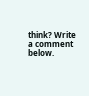think? Write a comment below.